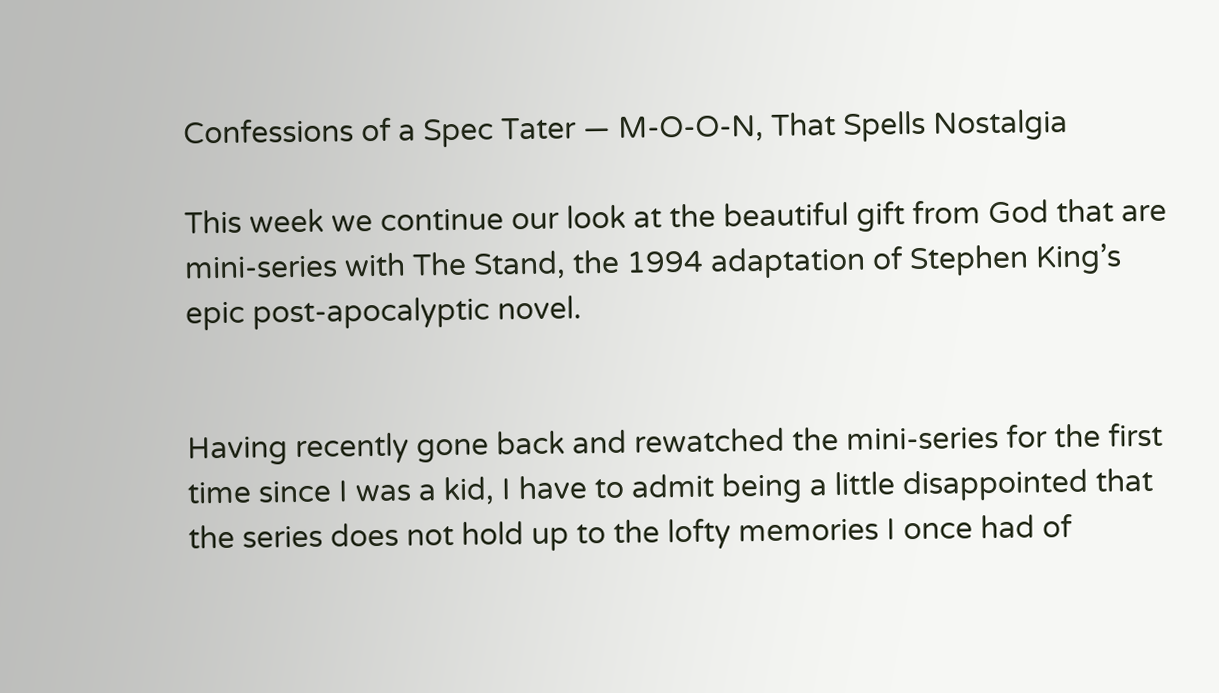Confessions of a Spec Tater — M-O-O-N, That Spells Nostalgia

This week we continue our look at the beautiful gift from God that are mini-series with The Stand, the 1994 adaptation of Stephen King’s epic post-apocalyptic novel.


Having recently gone back and rewatched the mini-series for the first time since I was a kid, I have to admit being a little disappointed that the series does not hold up to the lofty memories I once had of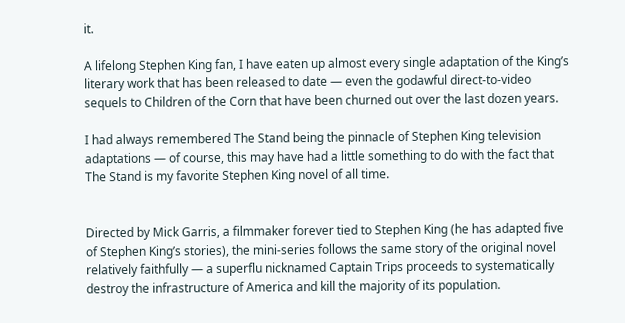it.

A lifelong Stephen King fan, I have eaten up almost every single adaptation of the King’s literary work that has been released to date — even the godawful direct-to-video sequels to Children of the Corn that have been churned out over the last dozen years.

I had always remembered The Stand being the pinnacle of Stephen King television adaptations — of course, this may have had a little something to do with the fact that The Stand is my favorite Stephen King novel of all time.


Directed by Mick Garris, a filmmaker forever tied to Stephen King (he has adapted five of Stephen King’s stories), the mini-series follows the same story of the original novel relatively faithfully — a superflu nicknamed Captain Trips proceeds to systematically destroy the infrastructure of America and kill the majority of its population.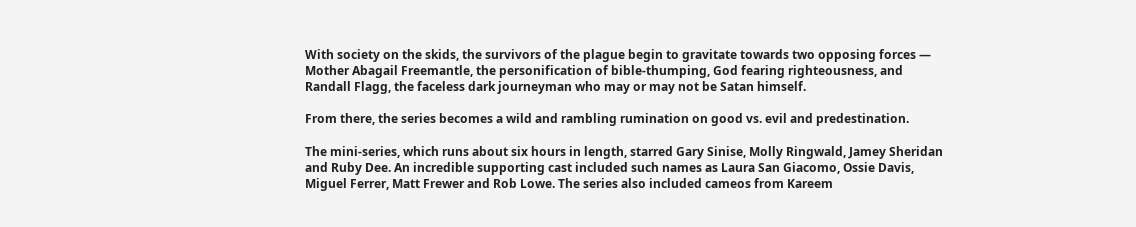With society on the skids, the survivors of the plague begin to gravitate towards two opposing forces — Mother Abagail Freemantle, the personification of bible-thumping, God fearing righteousness, and Randall Flagg, the faceless dark journeyman who may or may not be Satan himself.

From there, the series becomes a wild and rambling rumination on good vs. evil and predestination.

The mini-series, which runs about six hours in length, starred Gary Sinise, Molly Ringwald, Jamey Sheridan and Ruby Dee. An incredible supporting cast included such names as Laura San Giacomo, Ossie Davis, Miguel Ferrer, Matt Frewer and Rob Lowe. The series also included cameos from Kareem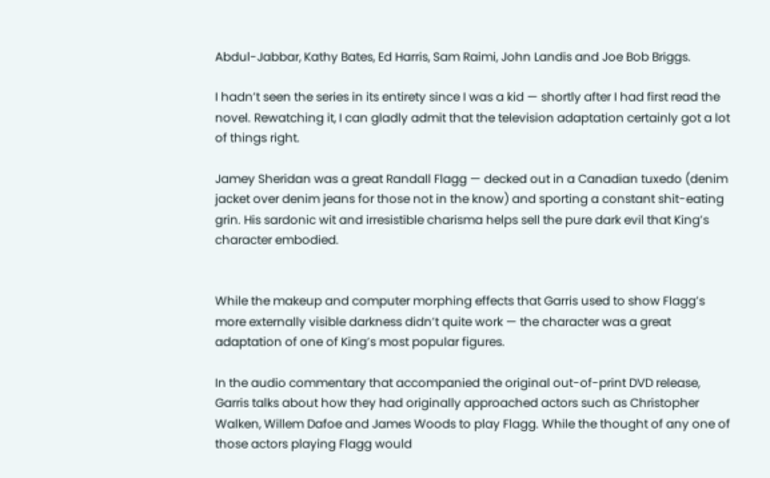Abdul-Jabbar, Kathy Bates, Ed Harris, Sam Raimi, John Landis and Joe Bob Briggs.

I hadn’t seen the series in its entirety since I was a kid — shortly after I had first read the novel. Rewatching it, I can gladly admit that the television adaptation certainly got a lot of things right.

Jamey Sheridan was a great Randall Flagg — decked out in a Canadian tuxedo (denim jacket over denim jeans for those not in the know) and sporting a constant shit-eating grin. His sardonic wit and irresistible charisma helps sell the pure dark evil that King’s character embodied.


While the makeup and computer morphing effects that Garris used to show Flagg’s more externally visible darkness didn’t quite work — the character was a great adaptation of one of King’s most popular figures.

In the audio commentary that accompanied the original out-of-print DVD release, Garris talks about how they had originally approached actors such as Christopher Walken, Willem Dafoe and James Woods to play Flagg. While the thought of any one of those actors playing Flagg would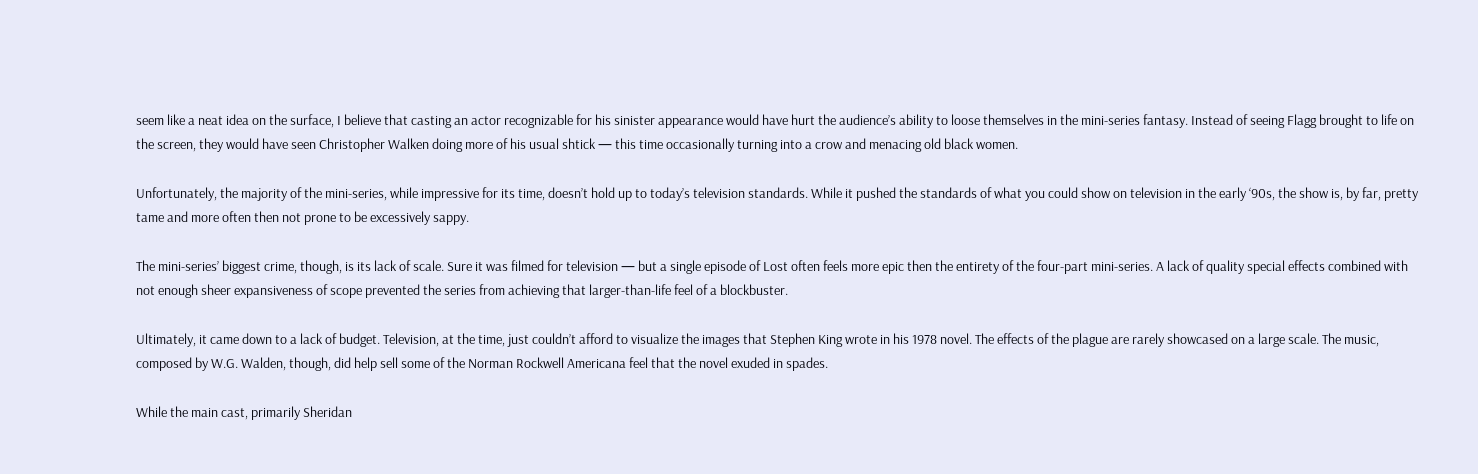seem like a neat idea on the surface, I believe that casting an actor recognizable for his sinister appearance would have hurt the audience’s ability to loose themselves in the mini-series fantasy. Instead of seeing Flagg brought to life on the screen, they would have seen Christopher Walken doing more of his usual shtick — this time occasionally turning into a crow and menacing old black women.

Unfortunately, the majority of the mini-series, while impressive for its time, doesn’t hold up to today’s television standards. While it pushed the standards of what you could show on television in the early ‘90s, the show is, by far, pretty tame and more often then not prone to be excessively sappy.

The mini-series’ biggest crime, though, is its lack of scale. Sure it was filmed for television — but a single episode of Lost often feels more epic then the entirety of the four-part mini-series. A lack of quality special effects combined with not enough sheer expansiveness of scope prevented the series from achieving that larger-than-life feel of a blockbuster.

Ultimately, it came down to a lack of budget. Television, at the time, just couldn’t afford to visualize the images that Stephen King wrote in his 1978 novel. The effects of the plague are rarely showcased on a large scale. The music, composed by W.G. Walden, though, did help sell some of the Norman Rockwell Americana feel that the novel exuded in spades.

While the main cast, primarily Sheridan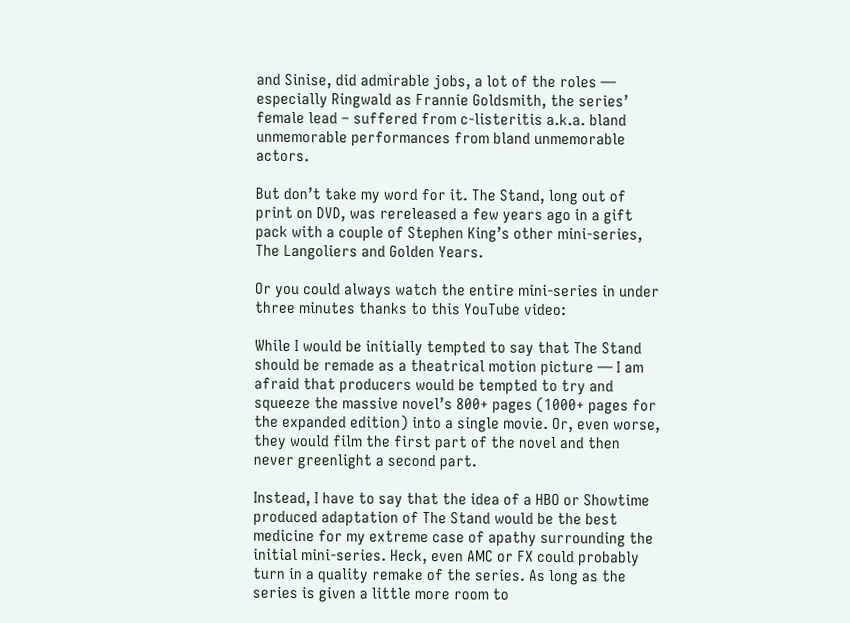and Sinise, did admirable jobs, a lot of the roles — especially Ringwald as Frannie Goldsmith, the series’ female lead – suffered from c-listeritis a.k.a. bland unmemorable performances from bland unmemorable actors.

But don’t take my word for it. The Stand, long out of print on DVD, was rereleased a few years ago in a gift pack with a couple of Stephen King’s other mini-series, The Langoliers and Golden Years.

Or you could always watch the entire mini-series in under three minutes thanks to this YouTube video:

While I would be initially tempted to say that The Stand should be remade as a theatrical motion picture — I am afraid that producers would be tempted to try and squeeze the massive novel’s 800+ pages (1000+ pages for the expanded edition) into a single movie. Or, even worse, they would film the first part of the novel and then never greenlight a second part.

Instead, I have to say that the idea of a HBO or Showtime produced adaptation of The Stand would be the best medicine for my extreme case of apathy surrounding the initial mini-series. Heck, even AMC or FX could probably turn in a quality remake of the series. As long as the series is given a little more room to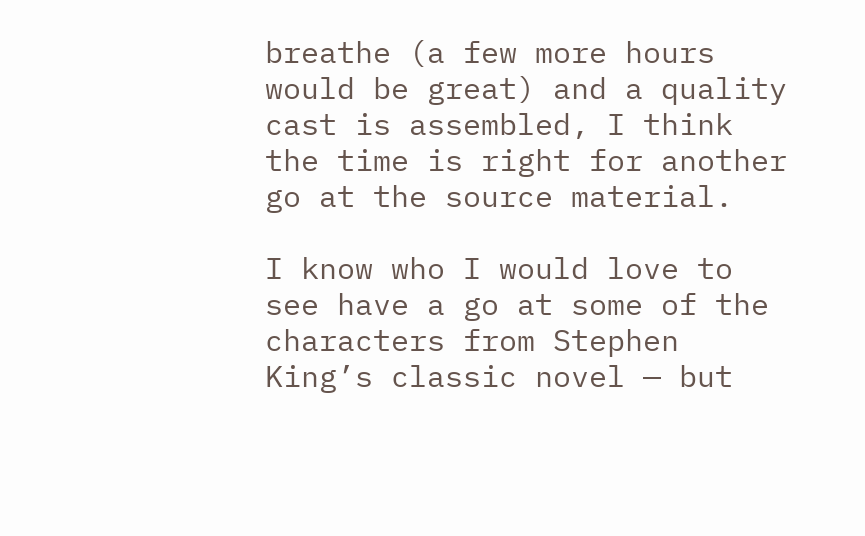breathe (a few more hours would be great) and a quality cast is assembled, I think the time is right for another go at the source material.

I know who I would love to see have a go at some of the characters from Stephen King’s classic novel — but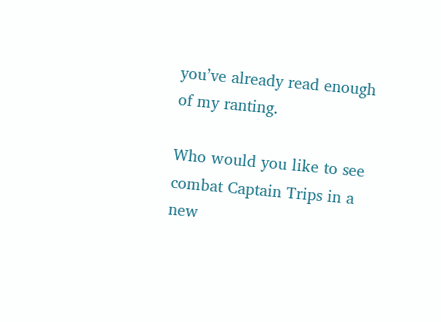you’ve already read enough of my ranting.

Who would you like to see combat Captain Trips in a new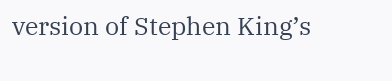version of Stephen King’s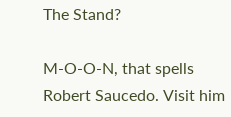The Stand?

M-O-O-N, that spells Robert Saucedo. Visit him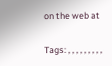on the web at

Tags: , , , , , , , , ,